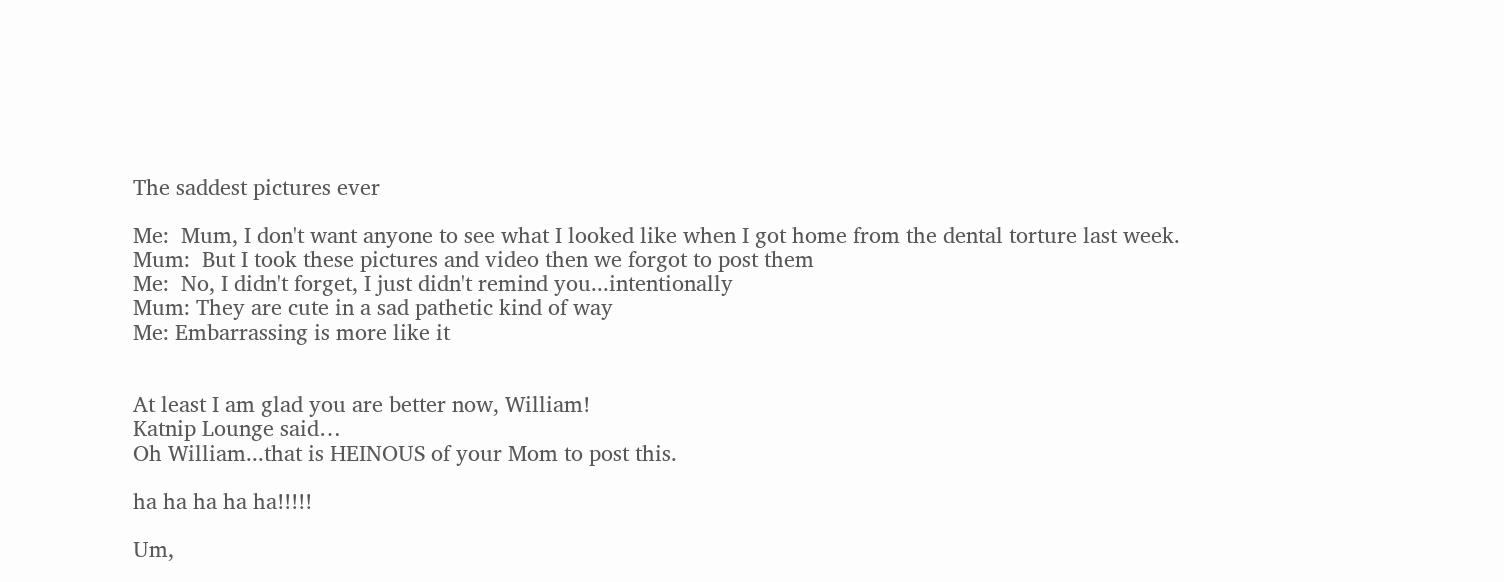The saddest pictures ever

Me:  Mum, I don't want anyone to see what I looked like when I got home from the dental torture last week.
Mum:  But I took these pictures and video then we forgot to post them
Me:  No, I didn't forget, I just didn't remind you...intentionally
Mum: They are cute in a sad pathetic kind of way
Me: Embarrassing is more like it


At least I am glad you are better now, William!
Katnip Lounge said…
Oh William...that is HEINOUS of your Mom to post this.

ha ha ha ha ha!!!!!

Um,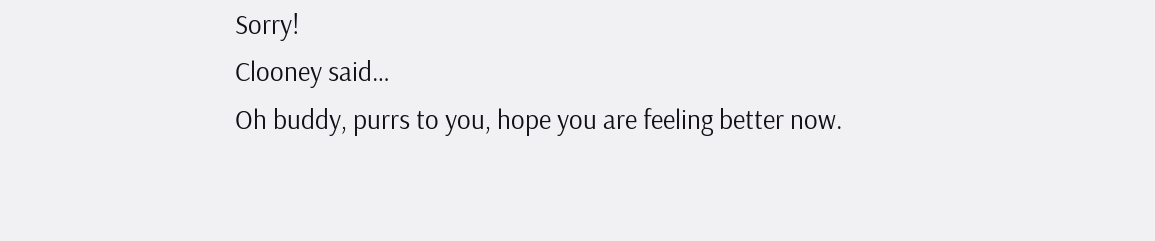Sorry!
Clooney said…
Oh buddy, purrs to you, hope you are feeling better now.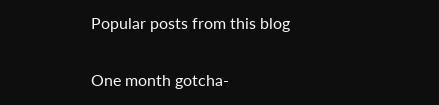Popular posts from this blog

One month gotcha-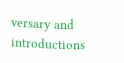versary and introductions